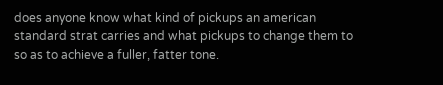does anyone know what kind of pickups an american standard strat carries and what pickups to change them to so as to achieve a fuller, fatter tone.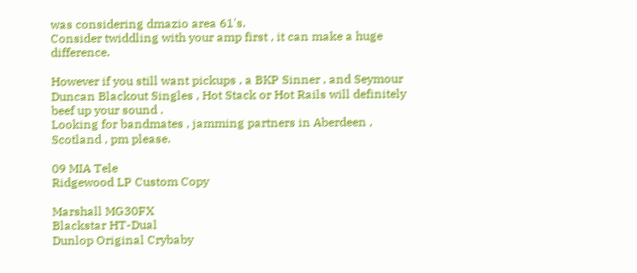was considering dmazio area 61's.
Consider twiddling with your amp first , it can make a huge difference.

However if you still want pickups , a BKP Sinner , and Seymour Duncan Blackout Singles , Hot Stack or Hot Rails will definitely beef up your sound .
Looking for bandmates , jamming partners in Aberdeen , Scotland , pm please.

09 MIA Tele
Ridgewood LP Custom Copy

Marshall MG30FX
Blackstar HT-Dual
Dunlop Original Crybaby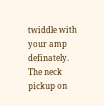twiddle with your amp definately. The neck pickup on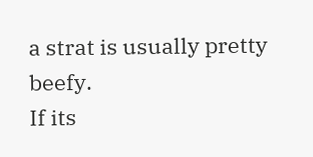a strat is usually pretty beefy.
If its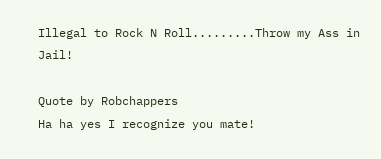Illegal to Rock N Roll.........Throw my Ass in Jail!

Quote by Robchappers
Ha ha yes I recognize you mate!